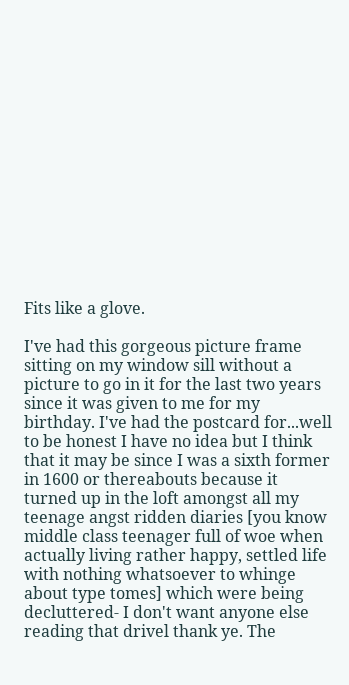Fits like a glove.

I've had this gorgeous picture frame sitting on my window sill without a picture to go in it for the last two years since it was given to me for my birthday. I've had the postcard for...well to be honest I have no idea but I think that it may be since I was a sixth former in 1600 or thereabouts because it turned up in the loft amongst all my teenage angst ridden diaries [you know middle class teenager full of woe when actually living rather happy, settled life with nothing whatsoever to whinge about type tomes] which were being decluttered- I don't want anyone else reading that drivel thank ye. The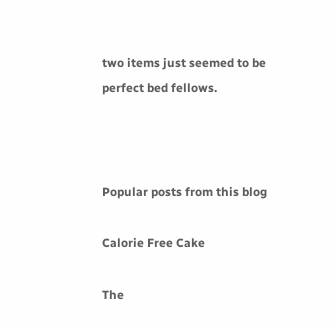two items just seemed to be perfect bed fellows.



Popular posts from this blog

Calorie Free Cake

The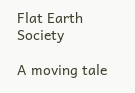Flat Earth Society

A moving tale